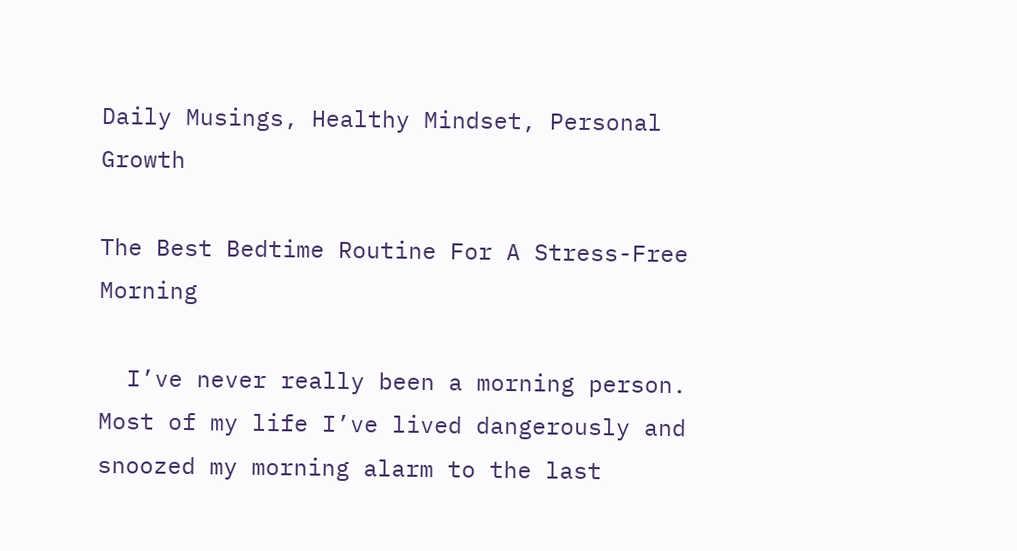Daily Musings, Healthy Mindset, Personal Growth

The Best Bedtime Routine For A Stress-Free Morning

  I’ve never really been a morning person. Most of my life I’ve lived dangerously and snoozed my morning alarm to the last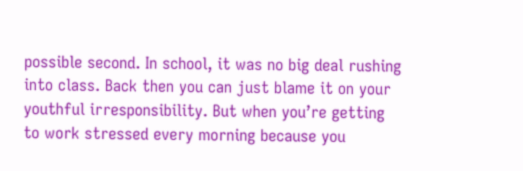possible second. In school, it was no big deal rushing into class. Back then you can just blame it on your youthful irresponsibility. But when you’re getting to work stressed every morning because you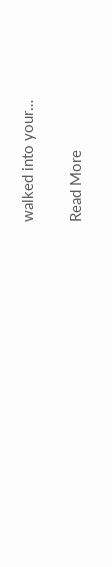walked into your…

Read More